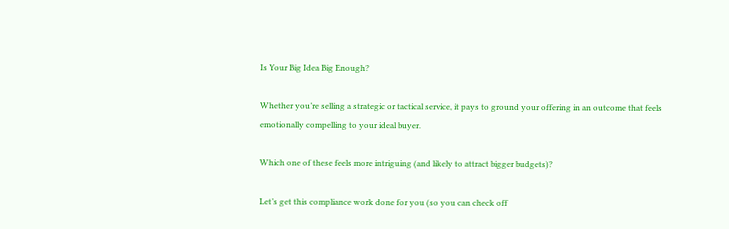Is Your Big Idea Big Enough?

Whether you’re selling a strategic or tactical service, it pays to ground your offering in an outcome that feels emotionally compelling to your ideal buyer.

Which one of these feels more intriguing (and likely to attract bigger budgets)?

Let’s get this compliance work done for you (so you can check off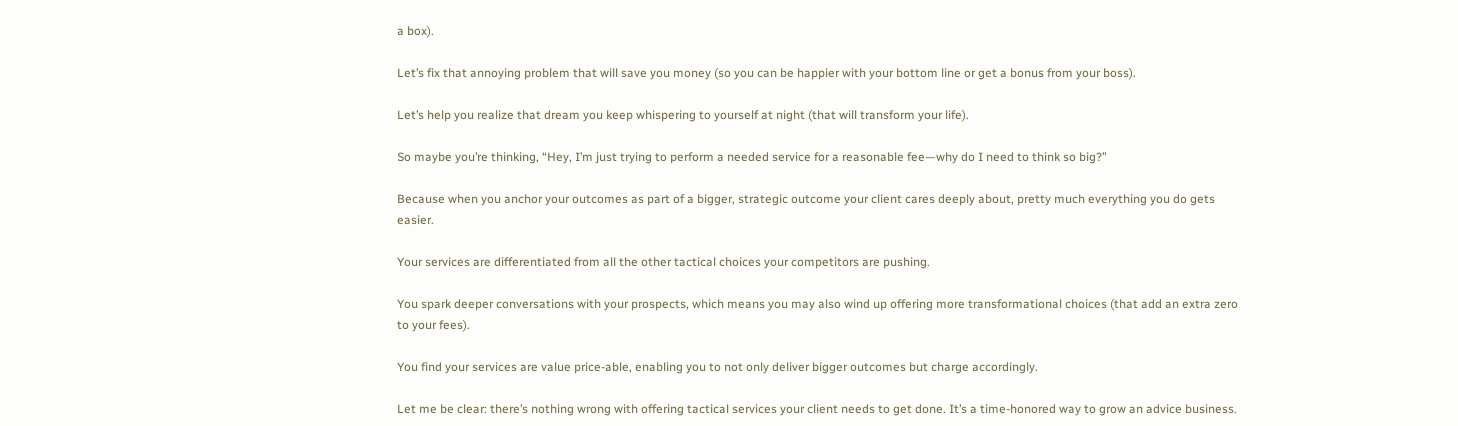a box).

Let’s fix that annoying problem that will save you money (so you can be happier with your bottom line or get a bonus from your boss).

Let’s help you realize that dream you keep whispering to yourself at night (that will transform your life).

So maybe you’re thinking, “Hey, I’m just trying to perform a needed service for a reasonable fee—why do I need to think so big?”

Because when you anchor your outcomes as part of a bigger, strategic outcome your client cares deeply about, pretty much everything you do gets easier.

Your services are differentiated from all the other tactical choices your competitors are pushing.

You spark deeper conversations with your prospects, which means you may also wind up offering more transformational choices (that add an extra zero to your fees).

You find your services are value price-able, enabling you to not only deliver bigger outcomes but charge accordingly.

Let me be clear: there’s nothing wrong with offering tactical services your client needs to get done. It’s a time-honored way to grow an advice business.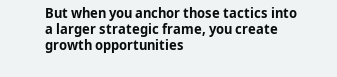But when you anchor those tactics into a larger strategic frame, you create growth opportunities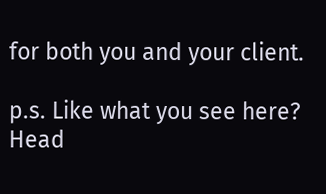for both you and your client.

p.s. Like what you see here? Head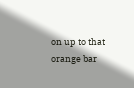on up to that orange bar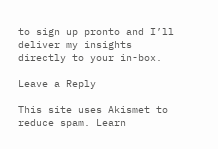to sign up pronto and I’ll deliver my insights directly to your in-box.

Leave a Reply

This site uses Akismet to reduce spam. Learn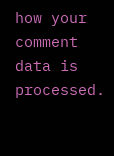how your comment data is processed.